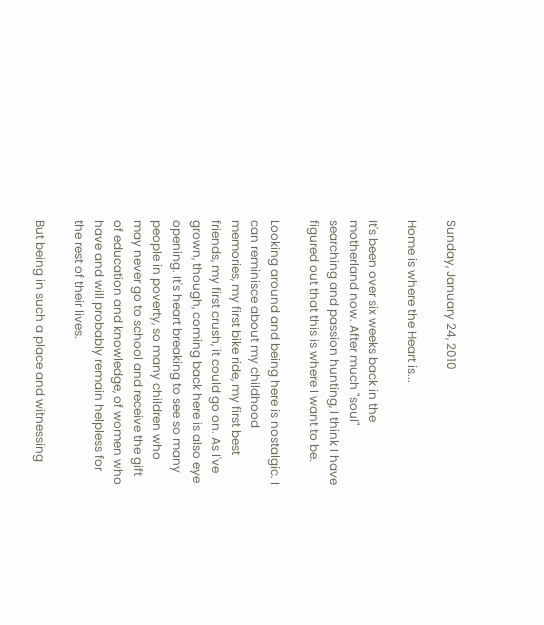Sunday, January 24, 2010

Home is where the Heart is...

It's been over six weeks back in the motherland now. After much "soul" searching and passion hunting, I think I have figured out that this is where I want to be.

Looking around and being here is nostalgic. I can reminisce about my childhood memories, my first bike ride, my first best friends, my first crush, it could go on. As I've grown, though, coming back here is also eye opening. It's heart breaking to see so many people in poverty, so many children who may never go to school and receive the gift of education and knowledge, of women who have and will probably remain helpless for the rest of their lives.

But being in such a place and witnessing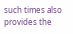such times also provides the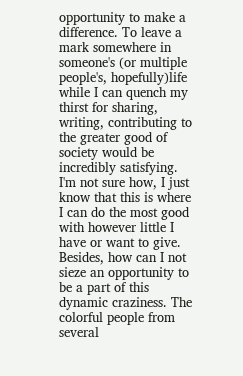opportunity to make a difference. To leave a mark somewhere in someone's (or multiple people's, hopefully)life while I can quench my thirst for sharing, writing, contributing to the greater good of society would be incredibly satisfying. I'm not sure how, I just know that this is where I can do the most good with however little I have or want to give. Besides, how can I not sieze an opportunity to be a part of this dynamic craziness. The colorful people from several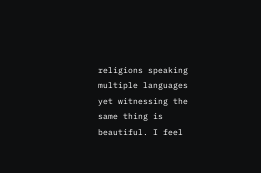religions speaking multiple languages yet witnessing the same thing is beautiful. I feel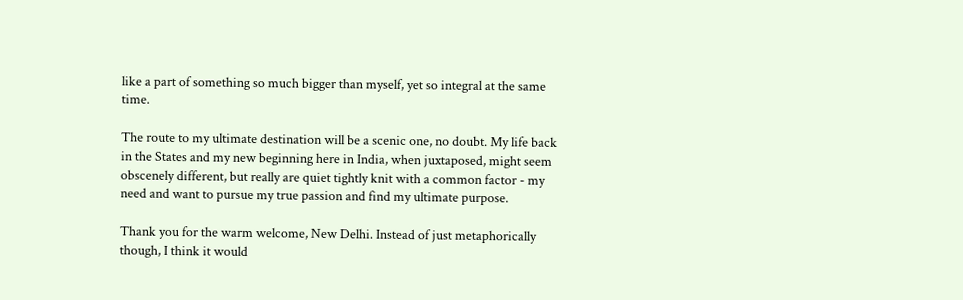like a part of something so much bigger than myself, yet so integral at the same time.

The route to my ultimate destination will be a scenic one, no doubt. My life back in the States and my new beginning here in India, when juxtaposed, might seem obscenely different, but really are quiet tightly knit with a common factor - my need and want to pursue my true passion and find my ultimate purpose.

Thank you for the warm welcome, New Delhi. Instead of just metaphorically though, I think it would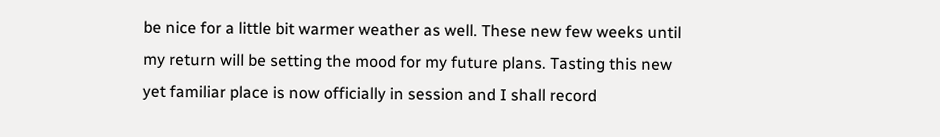be nice for a little bit warmer weather as well. These new few weeks until my return will be setting the mood for my future plans. Tasting this new yet familiar place is now officially in session and I shall record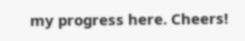my progress here. Cheers!